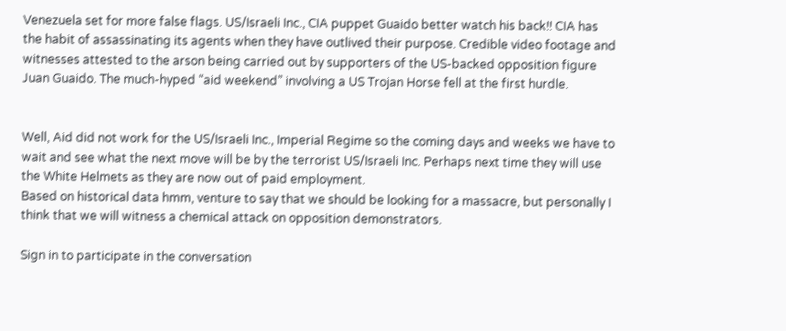Venezuela set for more false flags. US/Israeli Inc., CIA puppet Guaido better watch his back!! CIA has the habit of assassinating its agents when they have outlived their purpose. Credible video footage and witnesses attested to the arson being carried out by supporters of the US-backed opposition figure Juan Guaido. The much-hyped “aid weekend” involving a US Trojan Horse fell at the first hurdle.


Well, Aid did not work for the US/Israeli Inc., Imperial Regime so the coming days and weeks we have to wait and see what the next move will be by the terrorist US/Israeli Inc. Perhaps next time they will use the White Helmets as they are now out of paid employment.
Based on historical data hmm, venture to say that we should be looking for a massacre, but personally I think that we will witness a chemical attack on opposition demonstrators.

Sign in to participate in the conversation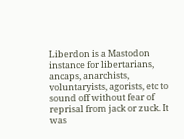Liberdon is a Mastodon instance for libertarians, ancaps, anarchists, voluntaryists, agorists, etc to sound off without fear of reprisal from jack or zuck. It was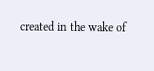created in the wake of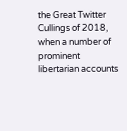the Great Twitter Cullings of 2018, when a number of prominent libertarian accounts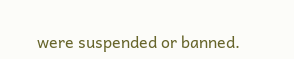were suspended or banned.